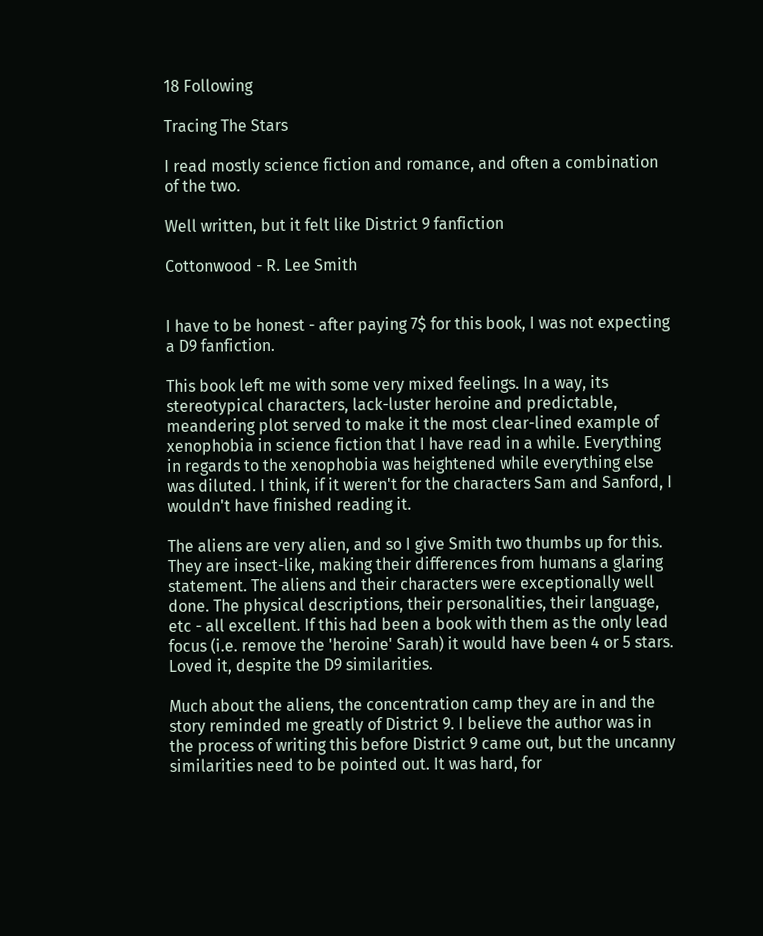18 Following

Tracing The Stars

I read mostly science fiction and romance, and often a combination of the two.

Well written, but it felt like District 9 fanfiction

Cottonwood - R. Lee Smith


I have to be honest - after paying 7$ for this book, I was not expecting a D9 fanfiction.

This book left me with some very mixed feelings. In a way, its stereotypical characters, lack-luster heroine and predictable, meandering plot served to make it the most clear-lined example of xenophobia in science fiction that I have read in a while. Everything in regards to the xenophobia was heightened while everything else was diluted. I think, if it weren't for the characters Sam and Sanford, I wouldn't have finished reading it.

The aliens are very alien, and so I give Smith two thumbs up for this. They are insect-like, making their differences from humans a glaring statement. The aliens and their characters were exceptionally well done. The physical descriptions, their personalities, their language, etc - all excellent. If this had been a book with them as the only lead focus (i.e. remove the 'heroine' Sarah) it would have been 4 or 5 stars. Loved it, despite the D9 similarities.

Much about the aliens, the concentration camp they are in and the story reminded me greatly of District 9. I believe the author was in the process of writing this before District 9 came out, but the uncanny similarities need to be pointed out. It was hard, for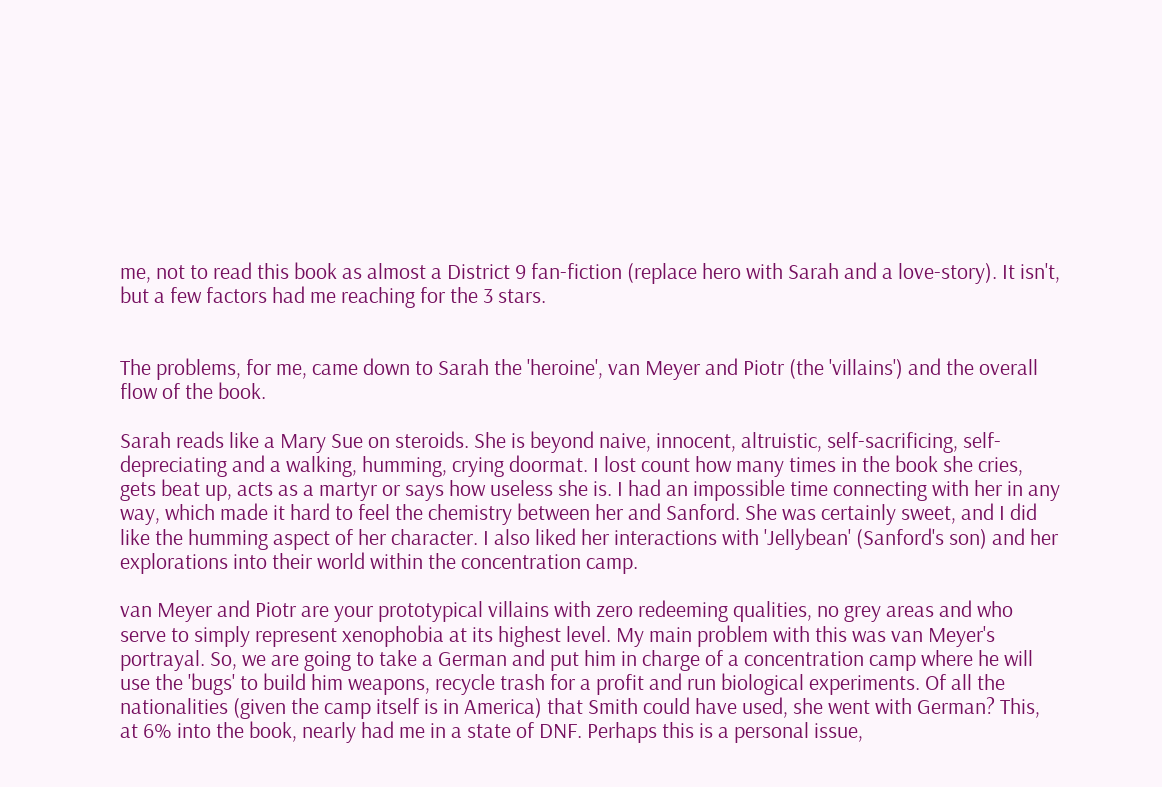me, not to read this book as almost a District 9 fan-fiction (replace hero with Sarah and a love-story). It isn't, but a few factors had me reaching for the 3 stars.


The problems, for me, came down to Sarah the 'heroine', van Meyer and Piotr (the 'villains') and the overall flow of the book.

Sarah reads like a Mary Sue on steroids. She is beyond naive, innocent, altruistic, self-sacrificing, self-depreciating and a walking, humming, crying doormat. I lost count how many times in the book she cries, gets beat up, acts as a martyr or says how useless she is. I had an impossible time connecting with her in any way, which made it hard to feel the chemistry between her and Sanford. She was certainly sweet, and I did like the humming aspect of her character. I also liked her interactions with 'Jellybean' (Sanford's son) and her explorations into their world within the concentration camp.

van Meyer and Piotr are your prototypical villains with zero redeeming qualities, no grey areas and who serve to simply represent xenophobia at its highest level. My main problem with this was van Meyer's portrayal. So, we are going to take a German and put him in charge of a concentration camp where he will use the 'bugs' to build him weapons, recycle trash for a profit and run biological experiments. Of all the nationalities (given the camp itself is in America) that Smith could have used, she went with German? This, at 6% into the book, nearly had me in a state of DNF. Perhaps this is a personal issue,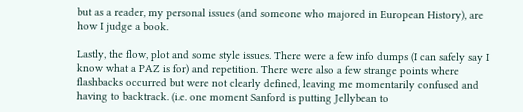but as a reader, my personal issues (and someone who majored in European History), are how I judge a book.

Lastly, the flow, plot and some style issues. There were a few info dumps (I can safely say I know what a PAZ is for) and repetition. There were also a few strange points where flashbacks occurred but were not clearly defined, leaving me momentarily confused and having to backtrack. (i.e. one moment Sanford is putting Jellybean to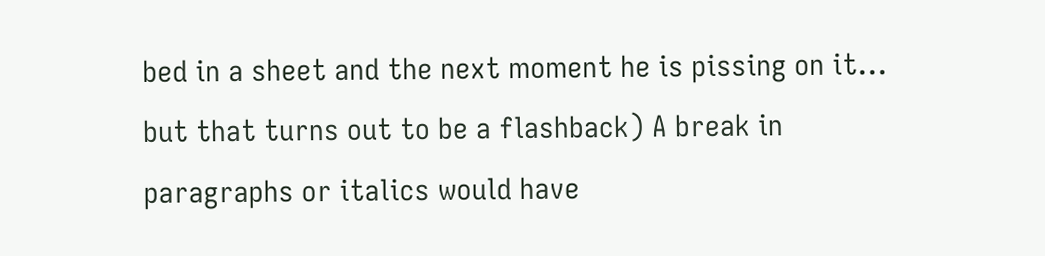bed in a sheet and the next moment he is pissing on it... but that turns out to be a flashback) A break in paragraphs or italics would have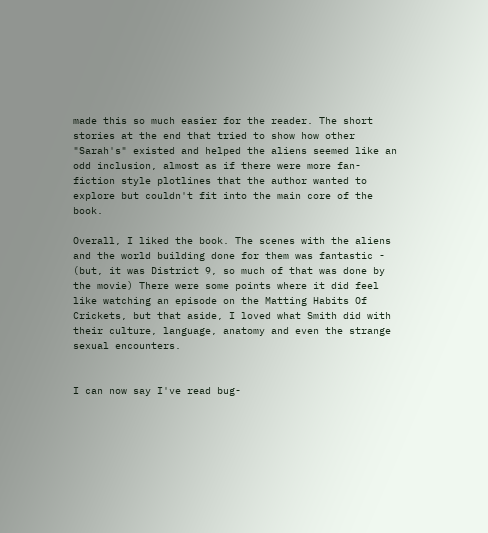made this so much easier for the reader. The short stories at the end that tried to show how other "Sarah's" existed and helped the aliens seemed like an odd inclusion, almost as if there were more fan-fiction style plotlines that the author wanted to explore but couldn't fit into the main core of the book.

Overall, I liked the book. The scenes with the aliens and the world building done for them was fantastic - (but, it was District 9, so much of that was done by the movie) There were some points where it did feel like watching an episode on the Matting Habits Of Crickets, but that aside, I loved what Smith did with their culture, language, anatomy and even the strange sexual encounters.


I can now say I've read bug-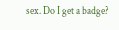sex. Do I get a badge?